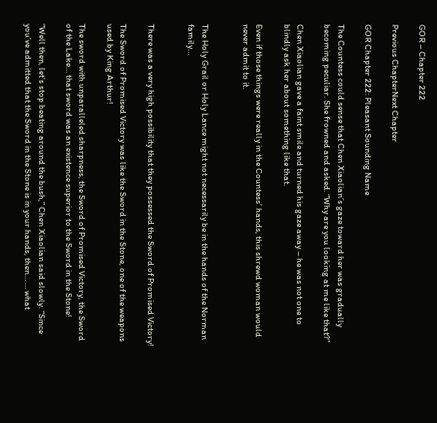GOR – Chapter 222

Previous ChapterNext Chapter

GOR Chapter 222: Pleasant Sounding Name

The Countess could sense that Chen Xiaolian’s gaze toward her was gradually becoming peculiar. She frowned and asked. “Why are you looking at me like that?”

Chen Xiaolian gave a faint smile and turned his gaze away – he was not one to blindly ask her about something like that.

Even if those things were really in the Countess’ hands, this shrewd woman would never admit to it.


The Holy Grail or Holy Lance might not necessarily be in the hands of the Norman family…


There was a very high possibility that they possessed the Sword of Promised Victory!

The Sword of Promised Victory was like the Sword in the Stone, one of the weapons used by King Arthur!

The sword with unparalleled sharpness, the Sword of Promised Victory, the Sword of the Lake… that sword was an existence superior to the Sword in the Stone!

“Well then, let’s stop beating around the bush,” Chen Xiaolian said slowly. “Since you’ve admitted that the Sword in the Stone is in your hands, then… … what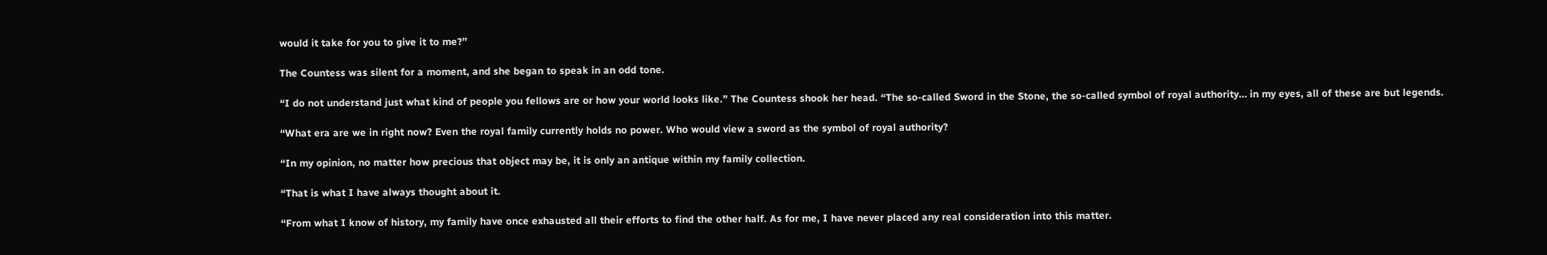would it take for you to give it to me?”

The Countess was silent for a moment, and she began to speak in an odd tone.

“I do not understand just what kind of people you fellows are or how your world looks like.” The Countess shook her head. “The so-called Sword in the Stone, the so-called symbol of royal authority… in my eyes, all of these are but legends.

“What era are we in right now? Even the royal family currently holds no power. Who would view a sword as the symbol of royal authority?

“In my opinion, no matter how precious that object may be, it is only an antique within my family collection.

“That is what I have always thought about it.

“From what I know of history, my family have once exhausted all their efforts to find the other half. As for me, I have never placed any real consideration into this matter.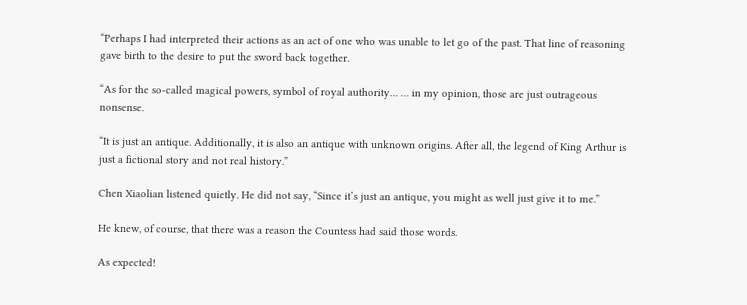“Perhaps I had interpreted their actions as an act of one who was unable to let go of the past. That line of reasoning gave birth to the desire to put the sword back together.

“As for the so-called magical powers, symbol of royal authority… … in my opinion, those are just outrageous nonsense.

“It is just an antique. Additionally, it is also an antique with unknown origins. After all, the legend of King Arthur is just a fictional story and not real history.”

Chen Xiaolian listened quietly. He did not say, “Since it’s just an antique, you might as well just give it to me.”

He knew, of course, that there was a reason the Countess had said those words.

As expected!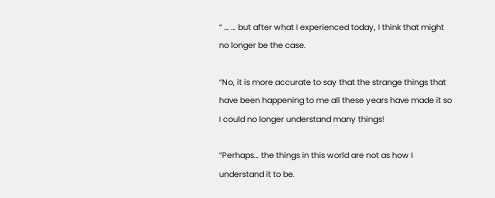“ … … but after what I experienced today, I think that might no longer be the case.

“No, it is more accurate to say that the strange things that have been happening to me all these years have made it so I could no longer understand many things!

“Perhaps… the things in this world are not as how I understand it to be.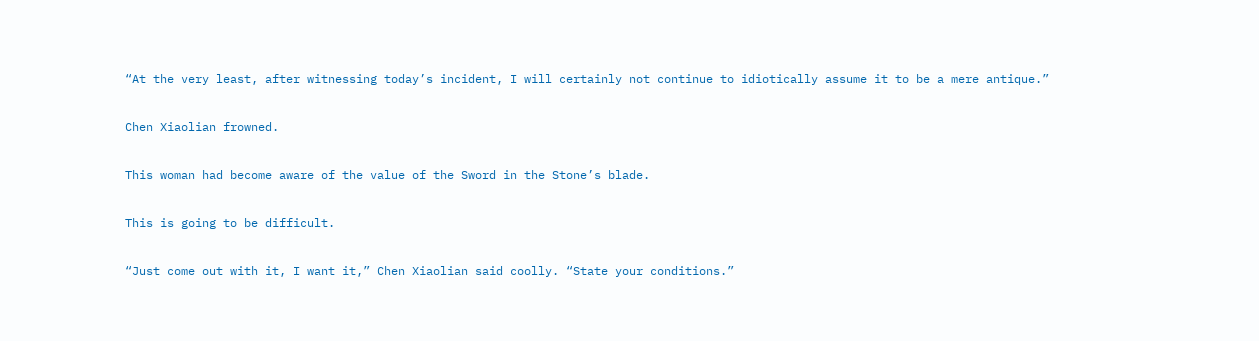“At the very least, after witnessing today’s incident, I will certainly not continue to idiotically assume it to be a mere antique.”

Chen Xiaolian frowned.

This woman had become aware of the value of the Sword in the Stone’s blade.

This is going to be difficult.

“Just come out with it, I want it,” Chen Xiaolian said coolly. “State your conditions.”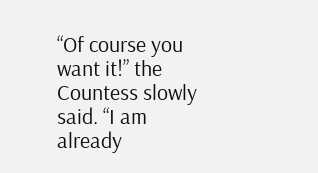“Of course you want it!” the Countess slowly said. “I am already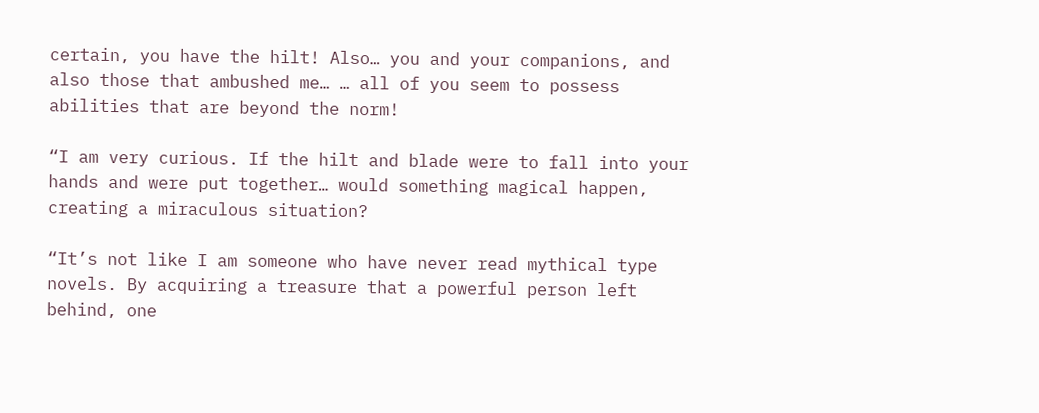certain, you have the hilt! Also… you and your companions, and also those that ambushed me… … all of you seem to possess abilities that are beyond the norm!

“I am very curious. If the hilt and blade were to fall into your hands and were put together… would something magical happen, creating a miraculous situation?

“It’s not like I am someone who have never read mythical type novels. By acquiring a treasure that a powerful person left behind, one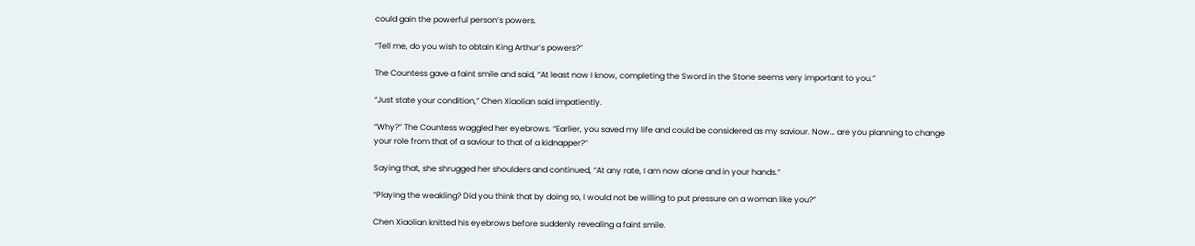could gain the powerful person’s powers.

“Tell me, do you wish to obtain King Arthur’s powers?”

The Countess gave a faint smile and said, “At least now I know, completing the Sword in the Stone seems very important to you.”

“Just state your condition,” Chen Xiaolian said impatiently.

“Why?” The Countess waggled her eyebrows. “Earlier, you saved my life and could be considered as my saviour. Now… are you planning to change your role from that of a saviour to that of a kidnapper?”

Saying that, she shrugged her shoulders and continued, “At any rate, I am now alone and in your hands.”

“Playing the weakling? Did you think that by doing so, I would not be willing to put pressure on a woman like you?”

Chen Xiaolian knitted his eyebrows before suddenly revealing a faint smile.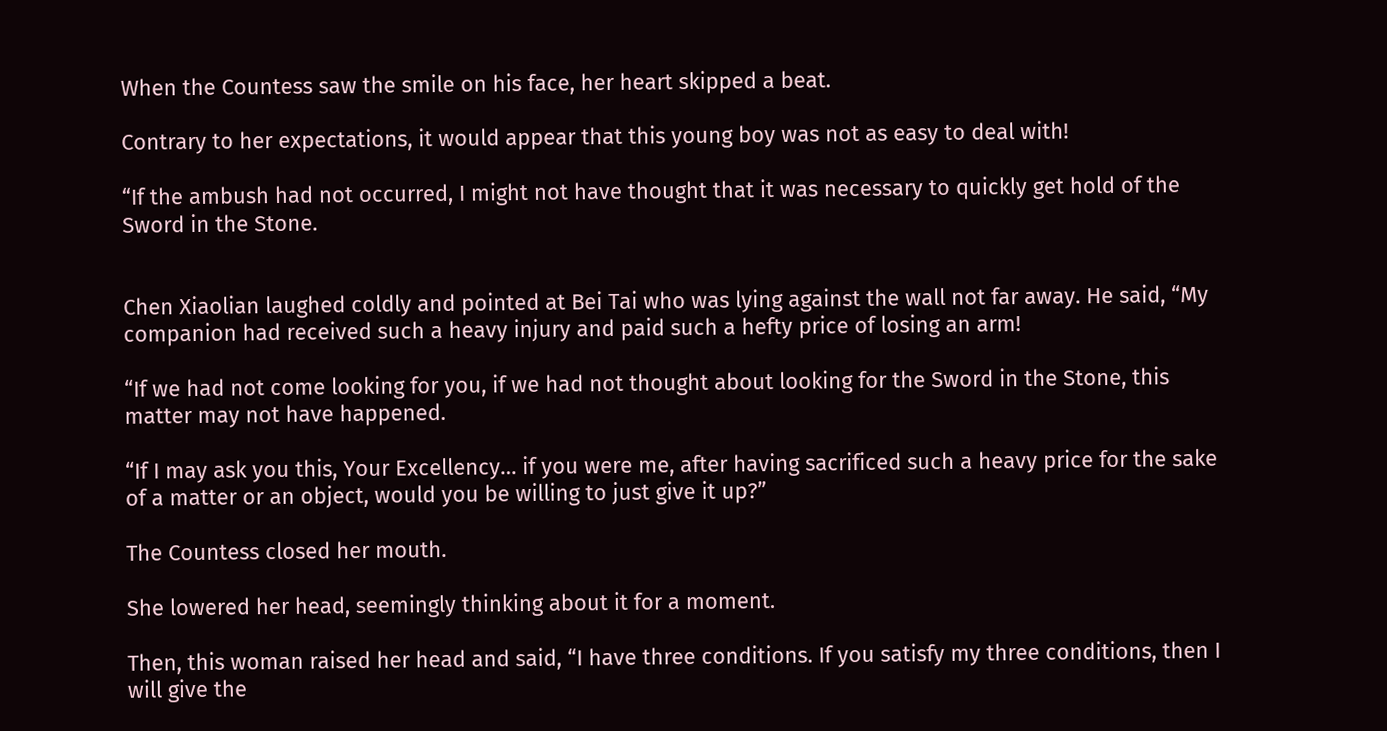When the Countess saw the smile on his face, her heart skipped a beat.

Contrary to her expectations, it would appear that this young boy was not as easy to deal with!

“If the ambush had not occurred, I might not have thought that it was necessary to quickly get hold of the Sword in the Stone.


Chen Xiaolian laughed coldly and pointed at Bei Tai who was lying against the wall not far away. He said, “My companion had received such a heavy injury and paid such a hefty price of losing an arm!

“If we had not come looking for you, if we had not thought about looking for the Sword in the Stone, this matter may not have happened.

“If I may ask you this, Your Excellency… if you were me, after having sacrificed such a heavy price for the sake of a matter or an object, would you be willing to just give it up?”

The Countess closed her mouth.

She lowered her head, seemingly thinking about it for a moment.

Then, this woman raised her head and said, “I have three conditions. If you satisfy my three conditions, then I will give the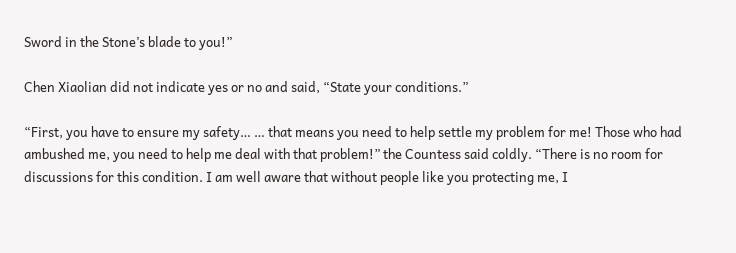Sword in the Stone’s blade to you!”

Chen Xiaolian did not indicate yes or no and said, “State your conditions.”

“First, you have to ensure my safety… … that means you need to help settle my problem for me! Those who had ambushed me, you need to help me deal with that problem!” the Countess said coldly. “There is no room for discussions for this condition. I am well aware that without people like you protecting me, I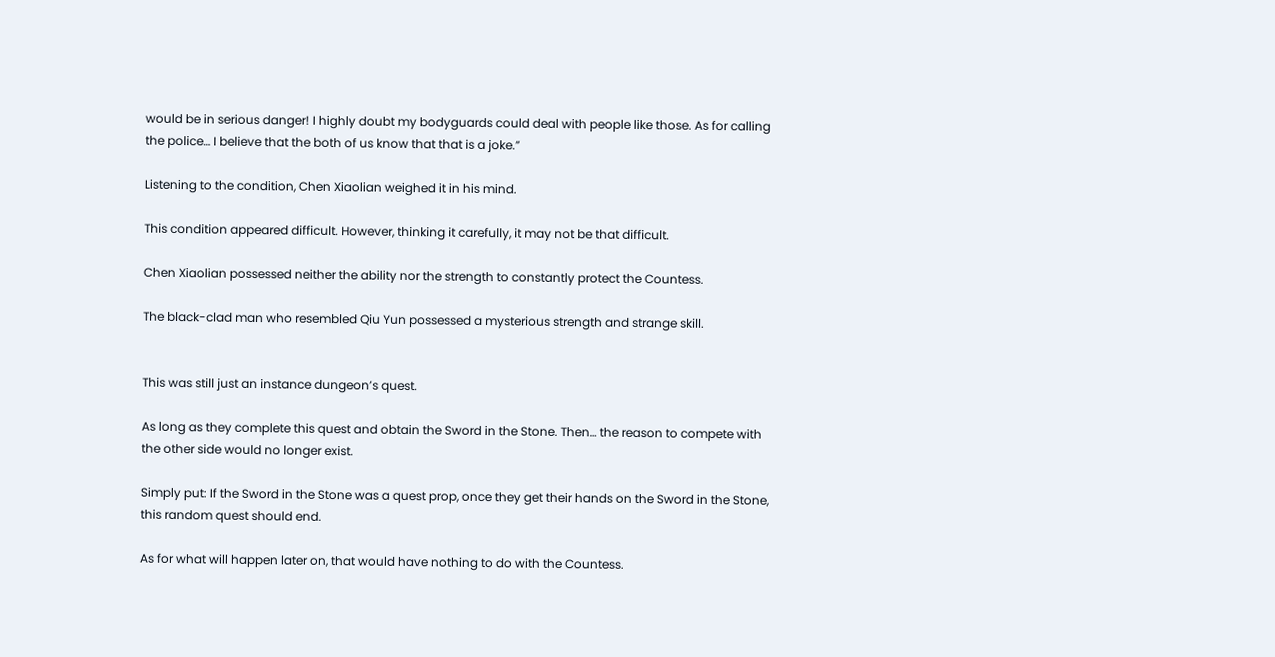would be in serious danger! I highly doubt my bodyguards could deal with people like those. As for calling the police… I believe that the both of us know that that is a joke.”

Listening to the condition, Chen Xiaolian weighed it in his mind.

This condition appeared difficult. However, thinking it carefully, it may not be that difficult.

Chen Xiaolian possessed neither the ability nor the strength to constantly protect the Countess.

The black-clad man who resembled Qiu Yun possessed a mysterious strength and strange skill.


This was still just an instance dungeon’s quest.

As long as they complete this quest and obtain the Sword in the Stone. Then… the reason to compete with the other side would no longer exist.

Simply put: If the Sword in the Stone was a quest prop, once they get their hands on the Sword in the Stone, this random quest should end.

As for what will happen later on, that would have nothing to do with the Countess.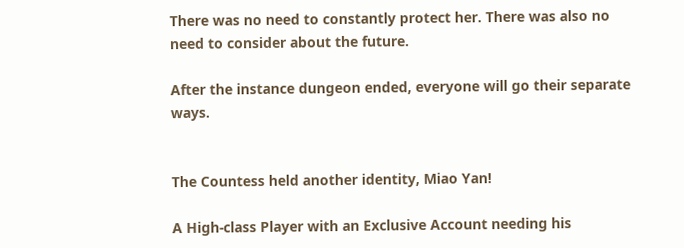There was no need to constantly protect her. There was also no need to consider about the future.

After the instance dungeon ended, everyone will go their separate ways.


The Countess held another identity, Miao Yan!

A High-class Player with an Exclusive Account needing his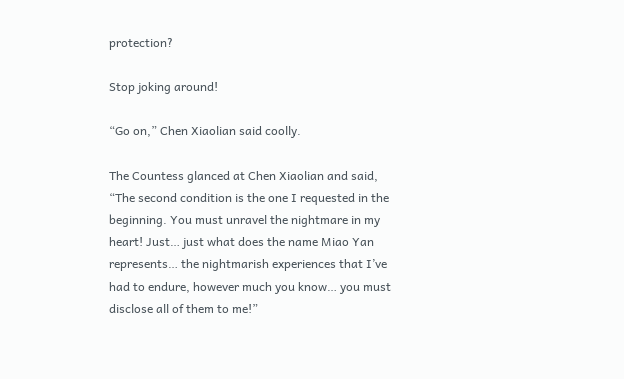protection?

Stop joking around!

“Go on,” Chen Xiaolian said coolly.

The Countess glanced at Chen Xiaolian and said, “The second condition is the one I requested in the beginning. You must unravel the nightmare in my heart! Just… just what does the name Miao Yan represents… the nightmarish experiences that I’ve had to endure, however much you know… you must disclose all of them to me!”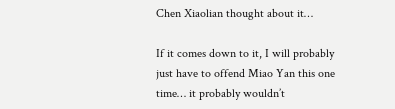Chen Xiaolian thought about it…

If it comes down to it, I will probably just have to offend Miao Yan this one time… it probably wouldn’t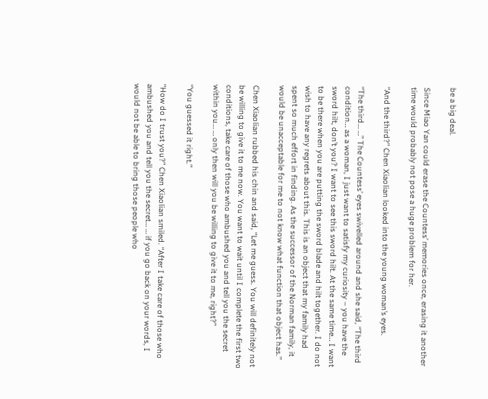be a big deal.

Since Miao Yan could erase the Countess’ memories once, erasing it another time would probably not pose a huge problem for her.

“And the third?” Chen Xiaolian looked into the young woman’s eyes.

“The third… …” The Countess’ eyes swivelled around and she said, “The third condition… as a woman, I just want to satisfy my curiosity – you have the sword hilt, don’t you? I want to see this sword hilt. At the same time… I want to be there when you are putting the sword blade and hilt together. I do not wish to have any regrets about this. This is an object that my family had spent so much effort in finding. As the successor of the Norman family, it would be unacceptable for me to not know what function that object has.”

Chen Xiaolian rubbed his chin and said, “Let me guess. You will definitely not be willing to give it to me now. You want to wait until I complete the first two conditions, take care of those who ambushed you and tell you the secret within you… … only then will you be willing to give it to me, right?”

“You guessed it right.”

“How do I trust you?” Chen Xiaolian smiled. “After I take care of those who ambushed you and tell you the secret… … if you go back on your words, I would not be able to bring those people who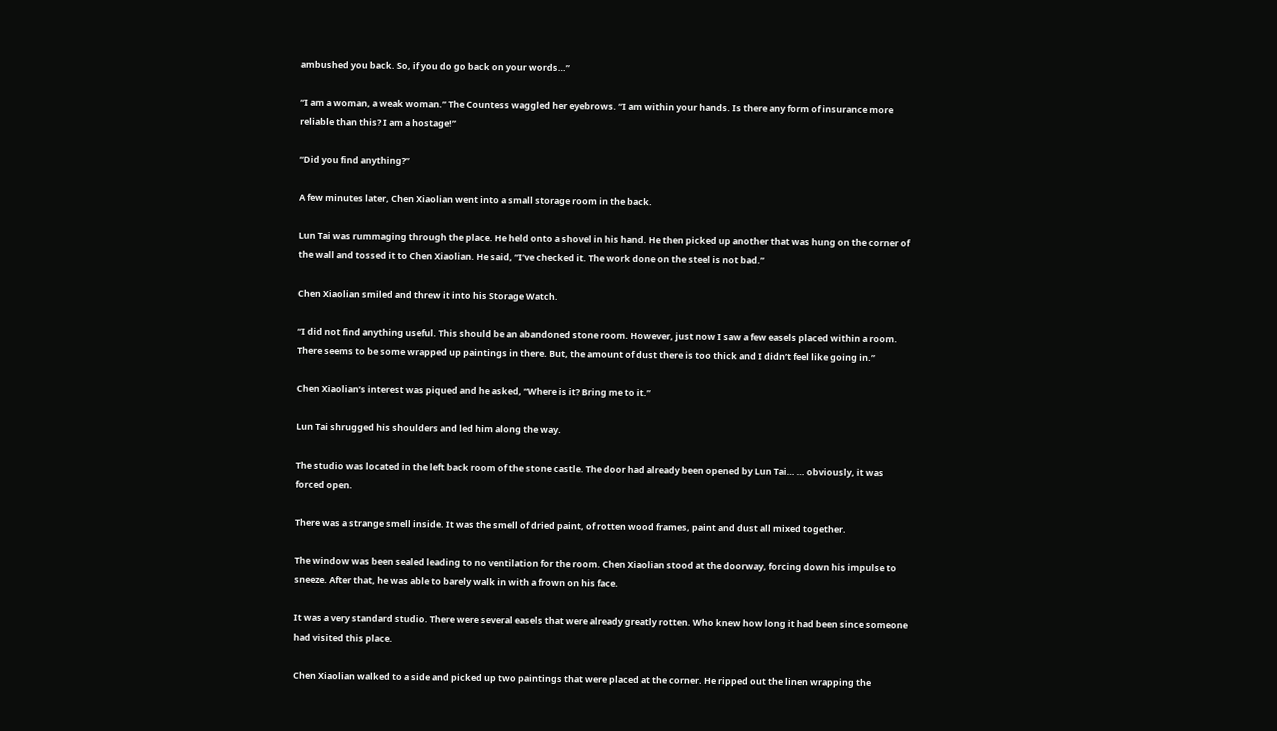ambushed you back. So, if you do go back on your words…”

“I am a woman, a weak woman.” The Countess waggled her eyebrows. “I am within your hands. Is there any form of insurance more reliable than this? I am a hostage!”

“Did you find anything?”

A few minutes later, Chen Xiaolian went into a small storage room in the back.

Lun Tai was rummaging through the place. He held onto a shovel in his hand. He then picked up another that was hung on the corner of the wall and tossed it to Chen Xiaolian. He said, “I’ve checked it. The work done on the steel is not bad.”

Chen Xiaolian smiled and threw it into his Storage Watch.

“I did not find anything useful. This should be an abandoned stone room. However, just now I saw a few easels placed within a room. There seems to be some wrapped up paintings in there. But, the amount of dust there is too thick and I didn’t feel like going in.”

Chen Xiaolian’s interest was piqued and he asked, “Where is it? Bring me to it.”

Lun Tai shrugged his shoulders and led him along the way.

The studio was located in the left back room of the stone castle. The door had already been opened by Lun Tai… … obviously, it was forced open.

There was a strange smell inside. It was the smell of dried paint, of rotten wood frames, paint and dust all mixed together.

The window was been sealed leading to no ventilation for the room. Chen Xiaolian stood at the doorway, forcing down his impulse to sneeze. After that, he was able to barely walk in with a frown on his face.

It was a very standard studio. There were several easels that were already greatly rotten. Who knew how long it had been since someone had visited this place.

Chen Xiaolian walked to a side and picked up two paintings that were placed at the corner. He ripped out the linen wrapping the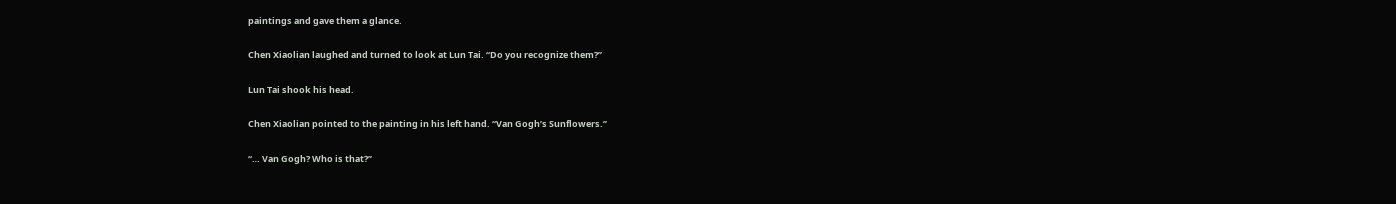paintings and gave them a glance.

Chen Xiaolian laughed and turned to look at Lun Tai. “Do you recognize them?”

Lun Tai shook his head.

Chen Xiaolian pointed to the painting in his left hand. “Van Gogh’s Sunflowers.”

“… Van Gogh? Who is that?”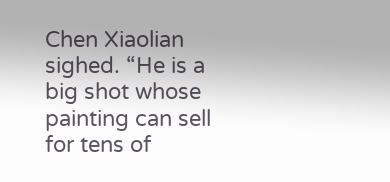Chen Xiaolian sighed. “He is a big shot whose painting can sell for tens of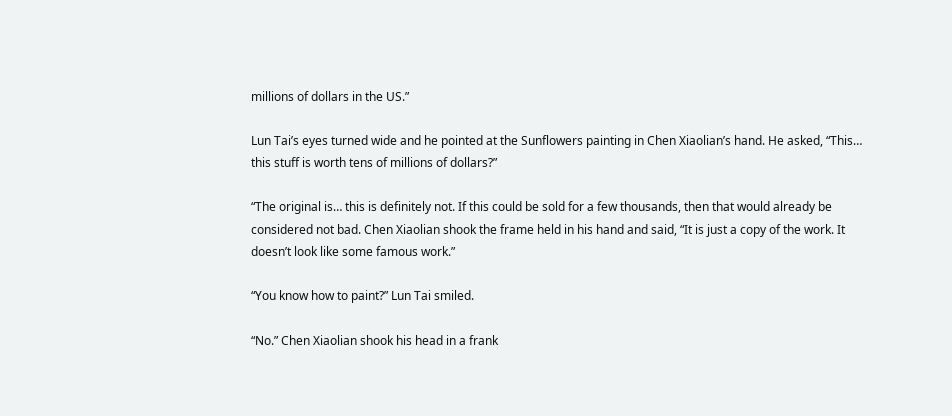millions of dollars in the US.”

Lun Tai’s eyes turned wide and he pointed at the Sunflowers painting in Chen Xiaolian’s hand. He asked, “This… this stuff is worth tens of millions of dollars?”

“The original is… this is definitely not. If this could be sold for a few thousands, then that would already be considered not bad. Chen Xiaolian shook the frame held in his hand and said, “It is just a copy of the work. It doesn’t look like some famous work.”

“You know how to paint?” Lun Tai smiled.

“No.” Chen Xiaolian shook his head in a frank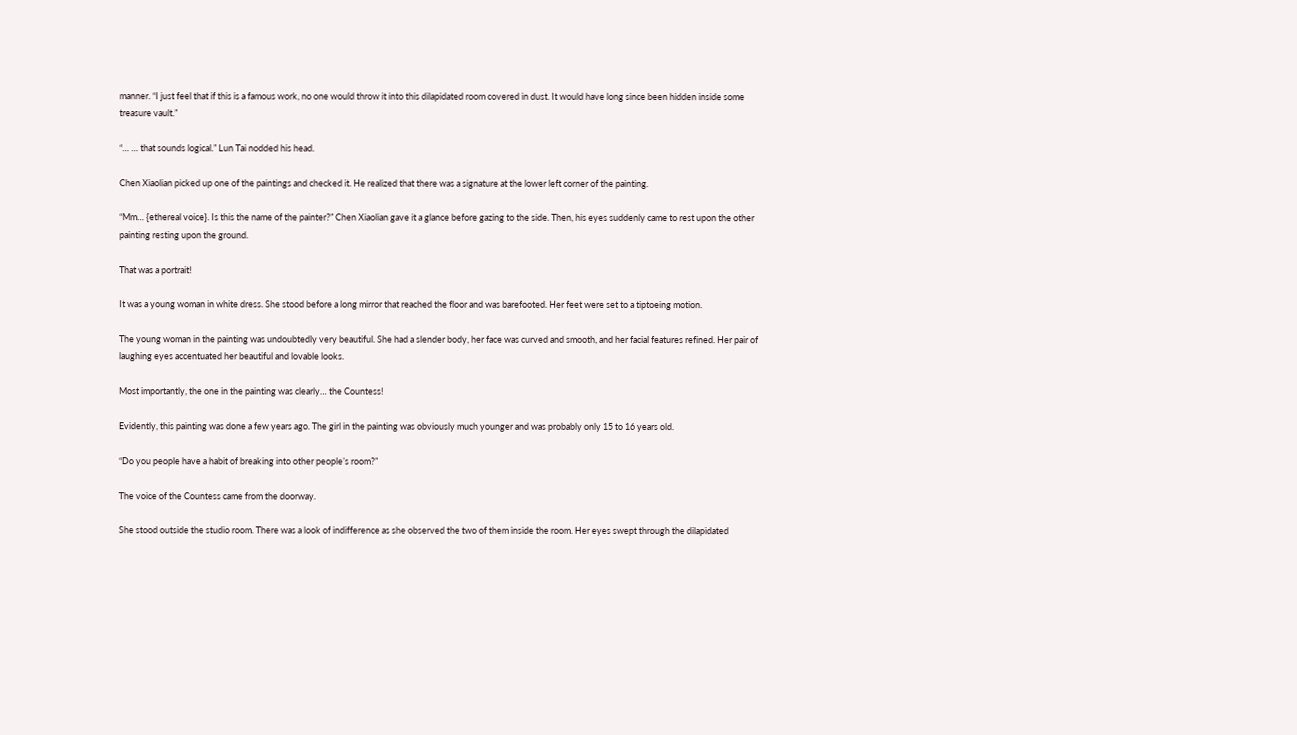manner. “I just feel that if this is a famous work, no one would throw it into this dilapidated room covered in dust. It would have long since been hidden inside some treasure vault.”

“… … that sounds logical.” Lun Tai nodded his head.

Chen Xiaolian picked up one of the paintings and checked it. He realized that there was a signature at the lower left corner of the painting.

“Mm… {ethereal voice}. Is this the name of the painter?” Chen Xiaolian gave it a glance before gazing to the side. Then, his eyes suddenly came to rest upon the other painting resting upon the ground.

That was a portrait!

It was a young woman in white dress. She stood before a long mirror that reached the floor and was barefooted. Her feet were set to a tiptoeing motion.

The young woman in the painting was undoubtedly very beautiful. She had a slender body, her face was curved and smooth, and her facial features refined. Her pair of laughing eyes accentuated her beautiful and lovable looks.

Most importantly, the one in the painting was clearly… the Countess!

Evidently, this painting was done a few years ago. The girl in the painting was obviously much younger and was probably only 15 to 16 years old.

“Do you people have a habit of breaking into other people’s room?”

The voice of the Countess came from the doorway.

She stood outside the studio room. There was a look of indifference as she observed the two of them inside the room. Her eyes swept through the dilapidated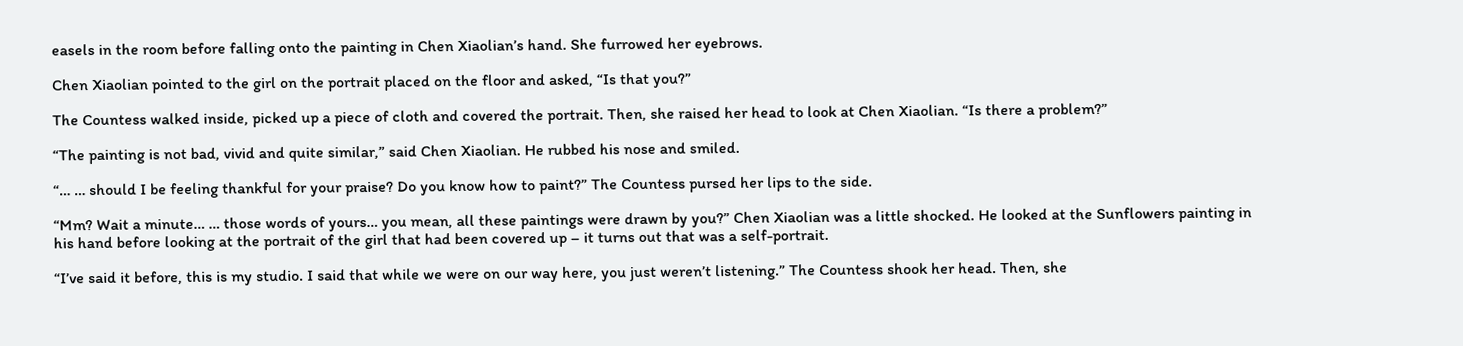easels in the room before falling onto the painting in Chen Xiaolian’s hand. She furrowed her eyebrows.

Chen Xiaolian pointed to the girl on the portrait placed on the floor and asked, “Is that you?”

The Countess walked inside, picked up a piece of cloth and covered the portrait. Then, she raised her head to look at Chen Xiaolian. “Is there a problem?”

“The painting is not bad, vivid and quite similar,” said Chen Xiaolian. He rubbed his nose and smiled.

“… … should I be feeling thankful for your praise? Do you know how to paint?” The Countess pursed her lips to the side.

“Mm? Wait a minute… … those words of yours… you mean, all these paintings were drawn by you?” Chen Xiaolian was a little shocked. He looked at the Sunflowers painting in his hand before looking at the portrait of the girl that had been covered up – it turns out that was a self-portrait.

“I’ve said it before, this is my studio. I said that while we were on our way here, you just weren’t listening.” The Countess shook her head. Then, she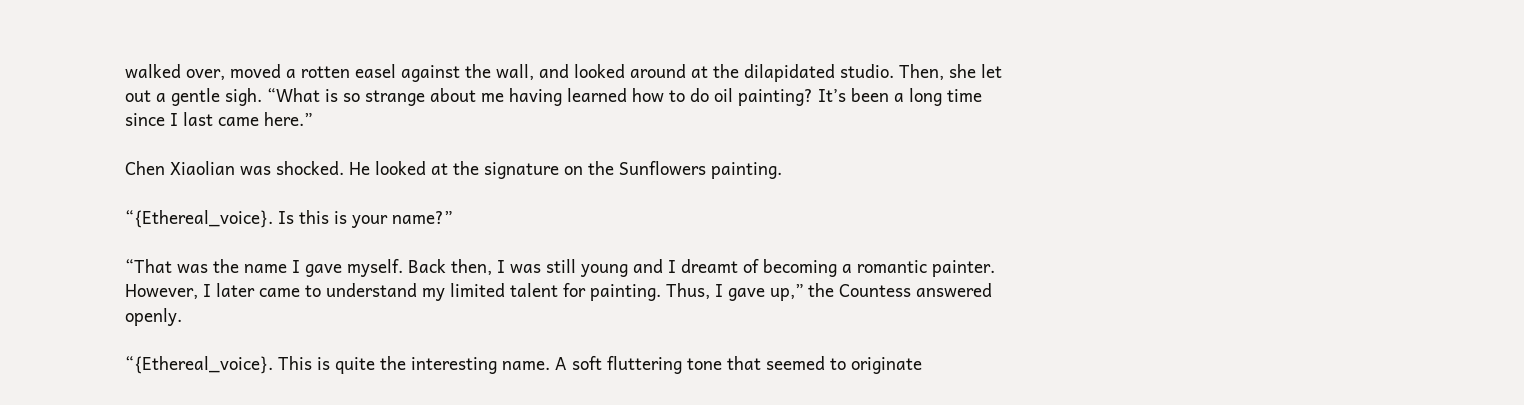walked over, moved a rotten easel against the wall, and looked around at the dilapidated studio. Then, she let out a gentle sigh. “What is so strange about me having learned how to do oil painting? It’s been a long time since I last came here.”

Chen Xiaolian was shocked. He looked at the signature on the Sunflowers painting.

“{Ethereal_voice}. Is this is your name?”

“That was the name I gave myself. Back then, I was still young and I dreamt of becoming a romantic painter. However, I later came to understand my limited talent for painting. Thus, I gave up,” the Countess answered openly.

“{Ethereal_voice}. This is quite the interesting name. A soft fluttering tone that seemed to originate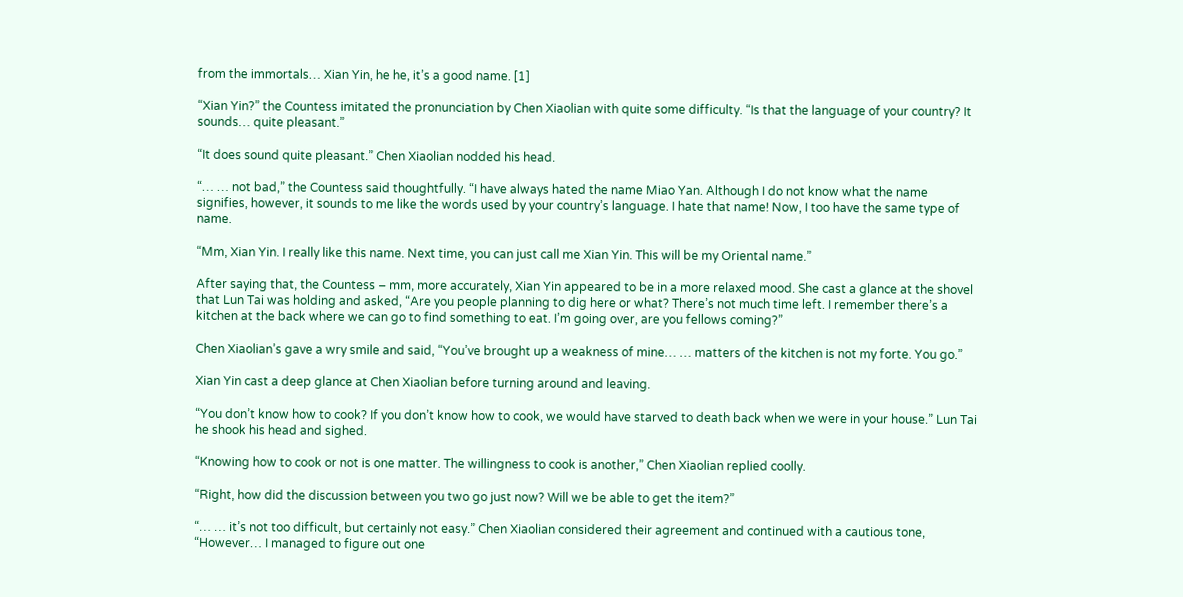from the immortals… Xian Yin, he he, it’s a good name. [1]

“Xian Yin?” the Countess imitated the pronunciation by Chen Xiaolian with quite some difficulty. “Is that the language of your country? It sounds… quite pleasant.”

“It does sound quite pleasant.” Chen Xiaolian nodded his head.

“… … not bad,” the Countess said thoughtfully. “I have always hated the name Miao Yan. Although I do not know what the name signifies, however, it sounds to me like the words used by your country’s language. I hate that name! Now, I too have the same type of name.

“Mm, Xian Yin. I really like this name. Next time, you can just call me Xian Yin. This will be my Oriental name.”

After saying that, the Countess – mm, more accurately, Xian Yin appeared to be in a more relaxed mood. She cast a glance at the shovel that Lun Tai was holding and asked, “Are you people planning to dig here or what? There’s not much time left. I remember there’s a kitchen at the back where we can go to find something to eat. I’m going over, are you fellows coming?”

Chen Xiaolian’s gave a wry smile and said, “You’ve brought up a weakness of mine… … matters of the kitchen is not my forte. You go.”

Xian Yin cast a deep glance at Chen Xiaolian before turning around and leaving.

“You don’t know how to cook? If you don’t know how to cook, we would have starved to death back when we were in your house.” Lun Tai he shook his head and sighed.

“Knowing how to cook or not is one matter. The willingness to cook is another,” Chen Xiaolian replied coolly.

“Right, how did the discussion between you two go just now? Will we be able to get the item?”

“… … it’s not too difficult, but certainly not easy.” Chen Xiaolian considered their agreement and continued with a cautious tone, “However… I managed to figure out one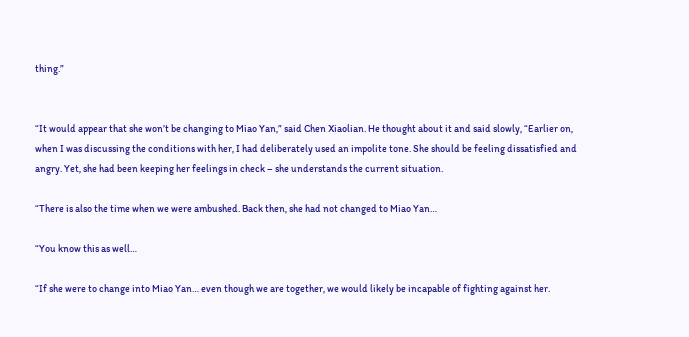thing.”


“It would appear that she won’t be changing to Miao Yan,” said Chen Xiaolian. He thought about it and said slowly, “Earlier on, when I was discussing the conditions with her, I had deliberately used an impolite tone. She should be feeling dissatisfied and angry. Yet, she had been keeping her feelings in check – she understands the current situation.

“There is also the time when we were ambushed. Back then, she had not changed to Miao Yan…

“You know this as well…

“If she were to change into Miao Yan… even though we are together, we would likely be incapable of fighting against her.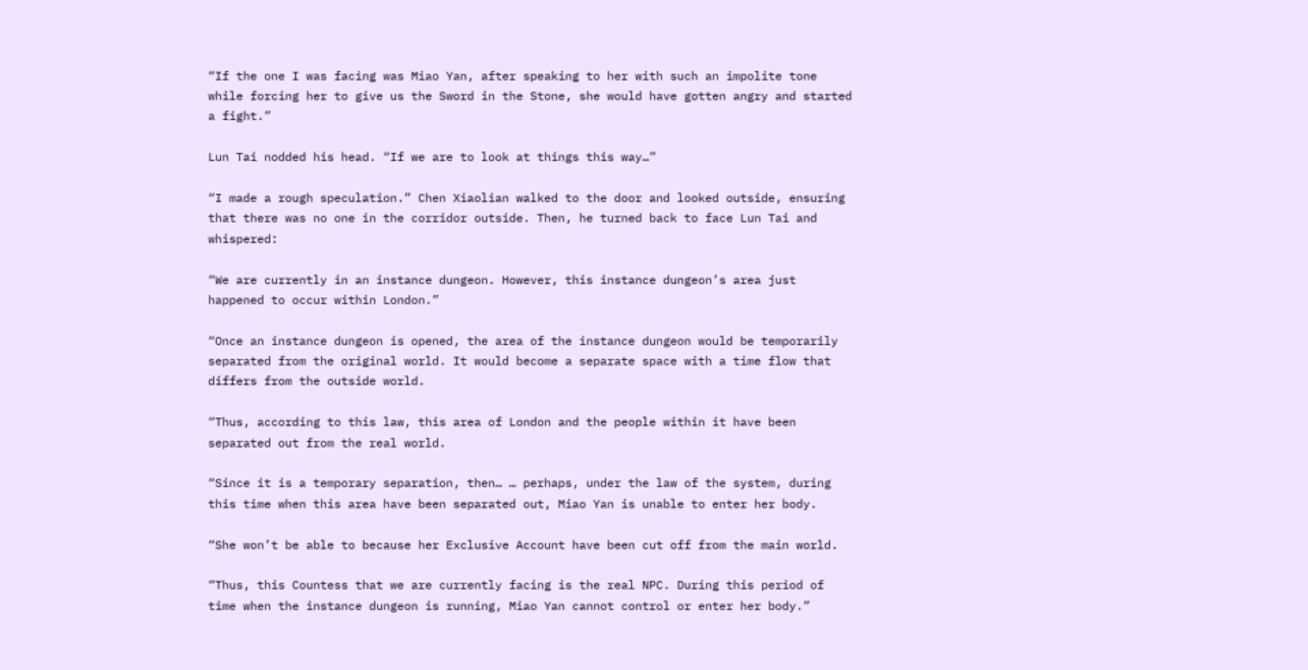“If the one I was facing was Miao Yan, after speaking to her with such an impolite tone while forcing her to give us the Sword in the Stone, she would have gotten angry and started a fight.”

Lun Tai nodded his head. “If we are to look at things this way…”

“I made a rough speculation.” Chen Xiaolian walked to the door and looked outside, ensuring that there was no one in the corridor outside. Then, he turned back to face Lun Tai and whispered:

“We are currently in an instance dungeon. However, this instance dungeon’s area just happened to occur within London.”

“Once an instance dungeon is opened, the area of the instance dungeon would be temporarily separated from the original world. It would become a separate space with a time flow that differs from the outside world.

“Thus, according to this law, this area of London and the people within it have been separated out from the real world.

“Since it is a temporary separation, then… … perhaps, under the law of the system, during this time when this area have been separated out, Miao Yan is unable to enter her body.

“She won’t be able to because her Exclusive Account have been cut off from the main world.

“Thus, this Countess that we are currently facing is the real NPC. During this period of time when the instance dungeon is running, Miao Yan cannot control or enter her body.”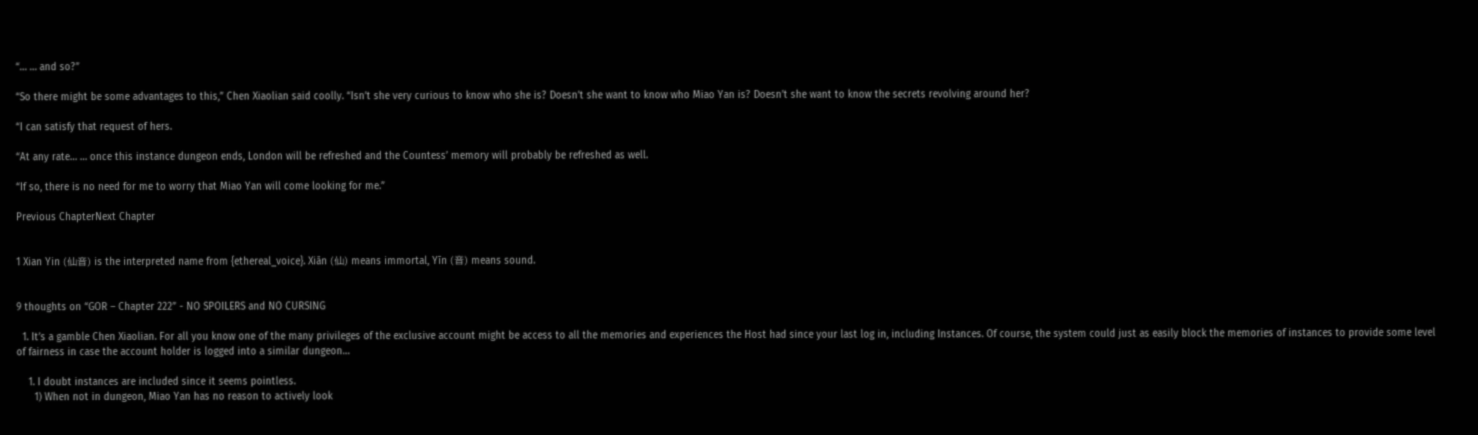“… … and so?”

“So there might be some advantages to this,” Chen Xiaolian said coolly. “Isn’t she very curious to know who she is? Doesn’t she want to know who Miao Yan is? Doesn’t she want to know the secrets revolving around her?

“I can satisfy that request of hers.

“At any rate… … once this instance dungeon ends, London will be refreshed and the Countess’ memory will probably be refreshed as well.

“If so, there is no need for me to worry that Miao Yan will come looking for me.”

Previous ChapterNext Chapter


1 Xian Yin (仙音) is the interpreted name from {ethereal_voice}. Xiān (仙) means immortal, Yīn (音) means sound.


9 thoughts on “GOR – Chapter 222” - NO SPOILERS and NO CURSING

  1. It’s a gamble Chen Xiaolian. For all you know one of the many privileges of the exclusive account might be access to all the memories and experiences the Host had since your last log in, including Instances. Of course, the system could just as easily block the memories of instances to provide some level of fairness in case the account holder is logged into a similar dungeon…

    1. I doubt instances are included since it seems pointless.
      1) When not in dungeon, Miao Yan has no reason to actively look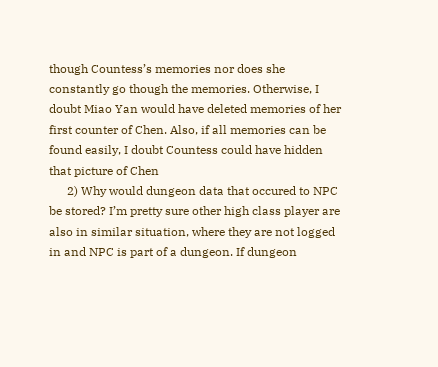though Countess’s memories nor does she constantly go though the memories. Otherwise, I doubt Miao Yan would have deleted memories of her first counter of Chen. Also, if all memories can be found easily, I doubt Countess could have hidden that picture of Chen
      2) Why would dungeon data that occured to NPC be stored? I’m pretty sure other high class player are also in similar situation, where they are not logged in and NPC is part of a dungeon. If dungeon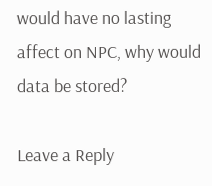would have no lasting affect on NPC, why would data be stored?

Leave a Reply